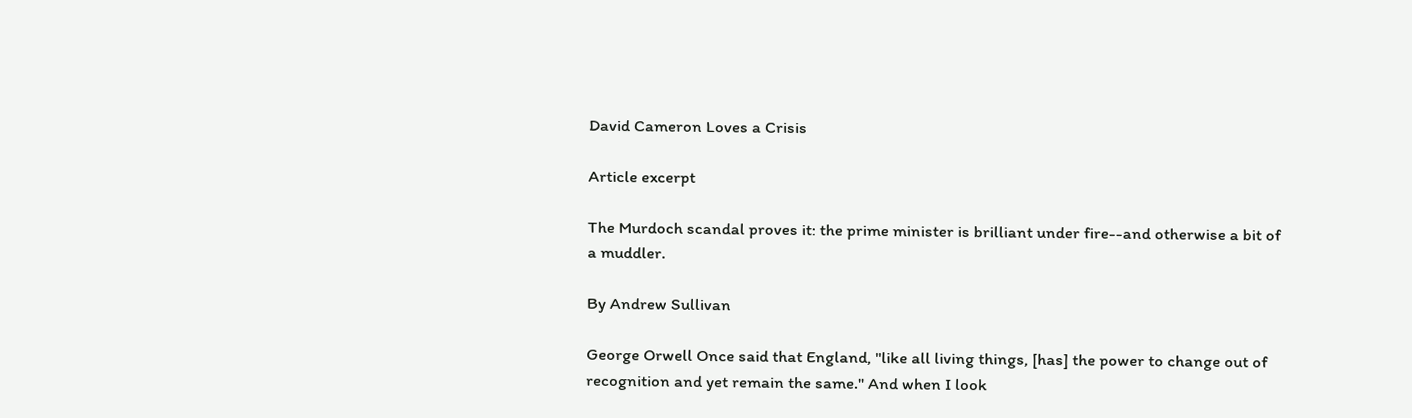David Cameron Loves a Crisis

Article excerpt

The Murdoch scandal proves it: the prime minister is brilliant under fire--and otherwise a bit of a muddler.

By Andrew Sullivan

George Orwell Once said that England, "like all living things, [has] the power to change out of recognition and yet remain the same." And when I look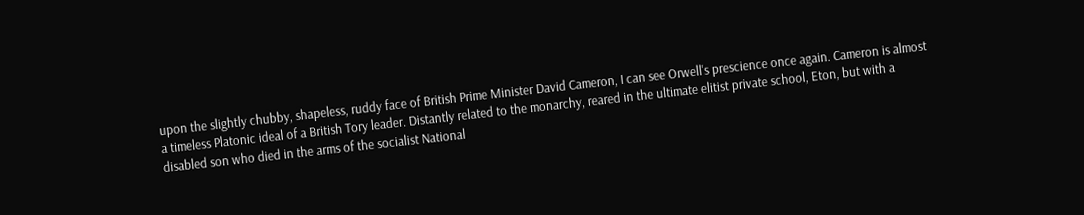upon the slightly chubby, shapeless, ruddy face of British Prime Minister David Cameron, I can see Orwell's prescience once again. Cameron is almost a timeless Platonic ideal of a British Tory leader. Distantly related to the monarchy, reared in the ultimate elitist private school, Eton, but with a disabled son who died in the arms of the socialist National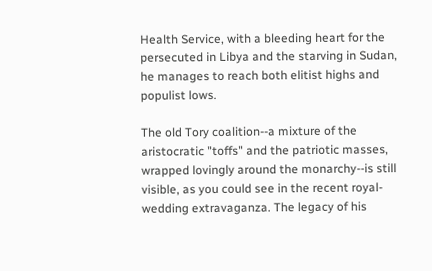Health Service, with a bleeding heart for the persecuted in Libya and the starving in Sudan, he manages to reach both elitist highs and populist lows.

The old Tory coalition--a mixture of the aristocratic "toffs" and the patriotic masses, wrapped lovingly around the monarchy--is still visible, as you could see in the recent royal-wedding extravaganza. The legacy of his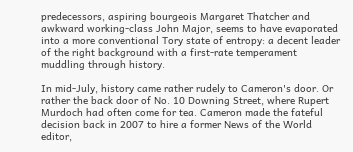predecessors, aspiring bourgeois Margaret Thatcher and awkward working-class John Major, seems to have evaporated into a more conventional Tory state of entropy: a decent leader of the right background with a first-rate temperament muddling through history.

In mid-July, history came rather rudely to Cameron's door. Or rather the back door of No. 10 Downing Street, where Rupert Murdoch had often come for tea. Cameron made the fateful decision back in 2007 to hire a former News of the World editor,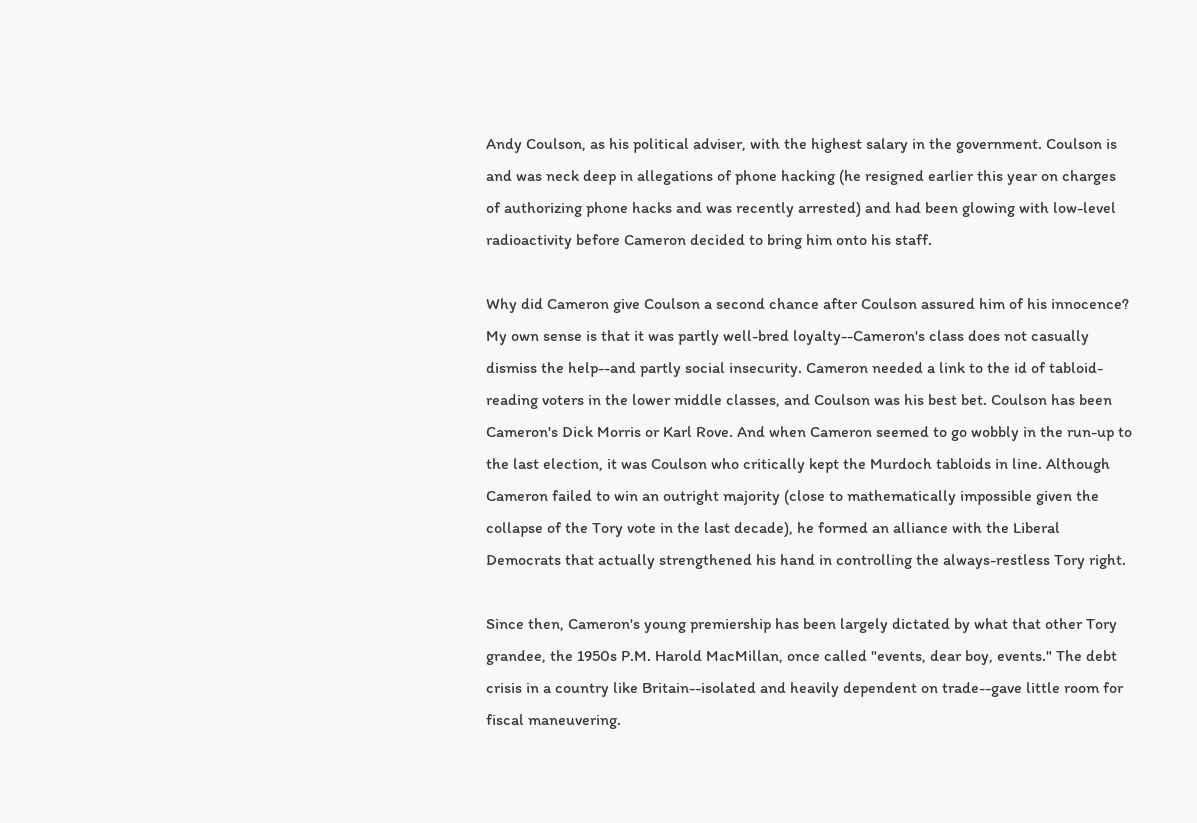Andy Coulson, as his political adviser, with the highest salary in the government. Coulson is and was neck deep in allegations of phone hacking (he resigned earlier this year on charges of authorizing phone hacks and was recently arrested) and had been glowing with low-level radioactivity before Cameron decided to bring him onto his staff.

Why did Cameron give Coulson a second chance after Coulson assured him of his innocence? My own sense is that it was partly well-bred loyalty--Cameron's class does not casually dismiss the help--and partly social insecurity. Cameron needed a link to the id of tabloid-reading voters in the lower middle classes, and Coulson was his best bet. Coulson has been Cameron's Dick Morris or Karl Rove. And when Cameron seemed to go wobbly in the run-up to the last election, it was Coulson who critically kept the Murdoch tabloids in line. Although Cameron failed to win an outright majority (close to mathematically impossible given the collapse of the Tory vote in the last decade), he formed an alliance with the Liberal Democrats that actually strengthened his hand in controlling the always-restless Tory right.

Since then, Cameron's young premiership has been largely dictated by what that other Tory grandee, the 1950s P.M. Harold MacMillan, once called "events, dear boy, events." The debt crisis in a country like Britain--isolated and heavily dependent on trade--gave little room for fiscal maneuvering.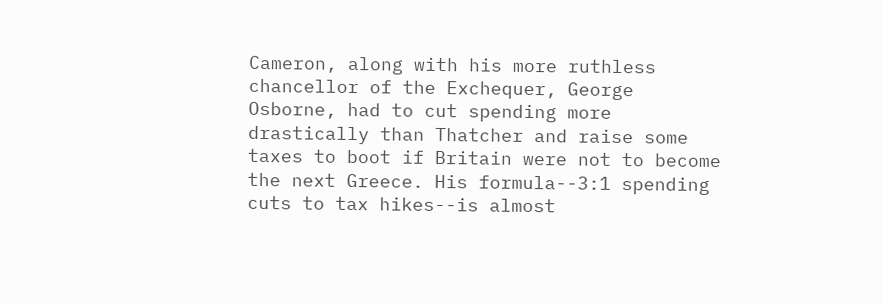Cameron, along with his more ruthless chancellor of the Exchequer, George Osborne, had to cut spending more drastically than Thatcher and raise some taxes to boot if Britain were not to become the next Greece. His formula--3:1 spending cuts to tax hikes--is almost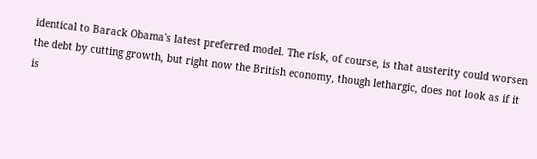identical to Barack Obama's latest preferred model. The risk, of course, is that austerity could worsen the debt by cutting growth, but right now the British economy, though lethargic, does not look as if it is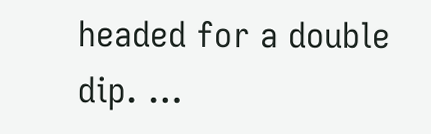headed for a double dip. …